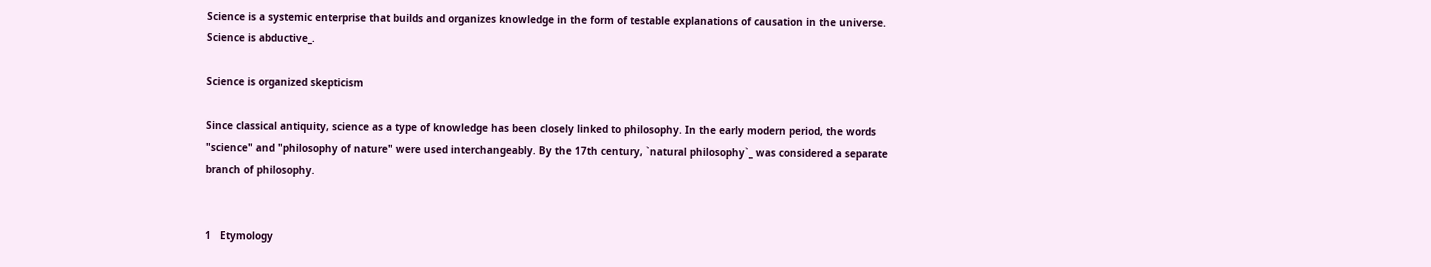Science is a systemic enterprise that builds and organizes knowledge in the form of testable explanations of causation in the universe. Science is abductive_.

Science is organized skepticism

Since classical antiquity, science as a type of knowledge has been closely linked to philosophy. In the early modern period, the words "science" and "philosophy of nature" were used interchangeably. By the 17th century, `natural philosophy`_ was considered a separate branch of philosophy.


1   Etymology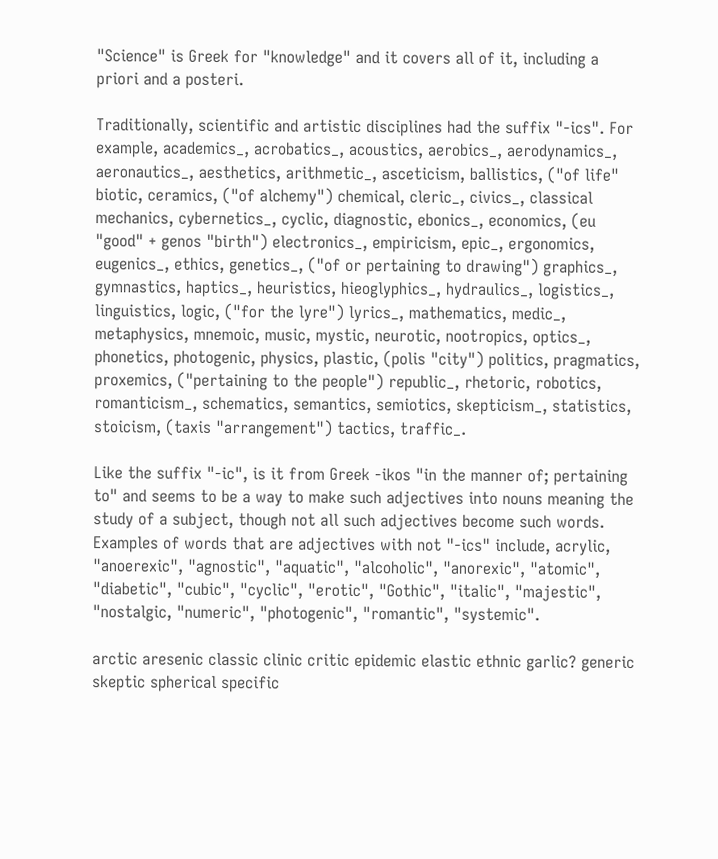"Science" is Greek for "knowledge" and it covers all of it, including a priori and a posteri.

Traditionally, scientific and artistic disciplines had the suffix "-ics". For example, academics_, acrobatics_, acoustics, aerobics_, aerodynamics_, aeronautics_, aesthetics, arithmetic_, asceticism, ballistics, ("of life" biotic, ceramics, ("of alchemy") chemical, cleric_, civics_, classical mechanics, cybernetics_, cyclic, diagnostic, ebonics_, economics, (eu "good" + genos "birth") electronics_, empiricism, epic_, ergonomics, eugenics_, ethics, genetics_, ("of or pertaining to drawing") graphics_, gymnastics, haptics_, heuristics, hieoglyphics_, hydraulics_, logistics_, linguistics, logic, ("for the lyre") lyrics_, mathematics, medic_, metaphysics, mnemoic, music, mystic, neurotic, nootropics, optics_, phonetics, photogenic, physics, plastic, (polis "city") politics, pragmatics, proxemics, ("pertaining to the people") republic_, rhetoric, robotics, romanticism_, schematics, semantics, semiotics, skepticism_, statistics, stoicism, (taxis "arrangement") tactics, traffic_.

Like the suffix "-ic", is it from Greek -ikos "in the manner of; pertaining to" and seems to be a way to make such adjectives into nouns meaning the study of a subject, though not all such adjectives become such words. Examples of words that are adjectives with not "-ics" include, acrylic, "anoerexic", "agnostic", "aquatic", "alcoholic", "anorexic", "atomic", "diabetic", "cubic", "cyclic", "erotic", "Gothic", "italic", "majestic", "nostalgic, "numeric", "photogenic", "romantic", "systemic".

arctic aresenic classic clinic critic epidemic elastic ethnic garlic? generic skeptic spherical specific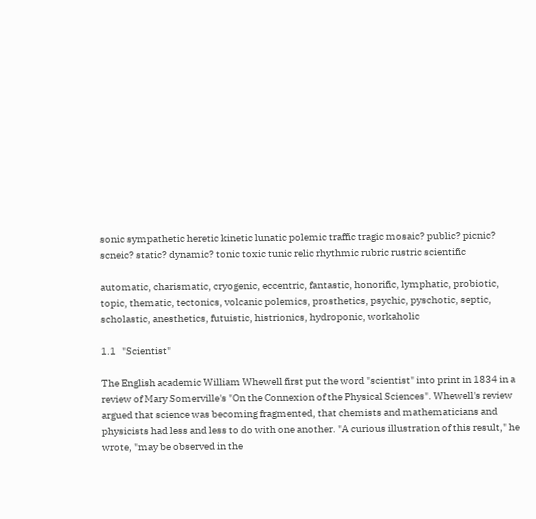sonic sympathetic heretic kinetic lunatic polemic traffic tragic mosaic? public? picnic? scneic? static? dynamic? tonic toxic tunic relic rhythmic rubric rustric scientific

automatic, charismatic, cryogenic, eccentric, fantastic, honorific, lymphatic, probiotic, topic, thematic, tectonics, volcanic polemics, prosthetics, psychic, pyschotic, septic, scholastic, anesthetics, futuistic, histrionics, hydroponic, workaholic

1.1   "Scientist"

The English academic William Whewell first put the word "scientist" into print in 1834 in a review of Mary Somerville's "On the Connexion of the Physical Sciences". Whewell's review argued that science was becoming fragmented, that chemists and mathematicians and physicists had less and less to do with one another. "A curious illustration of this result," he wrote, "may be observed in the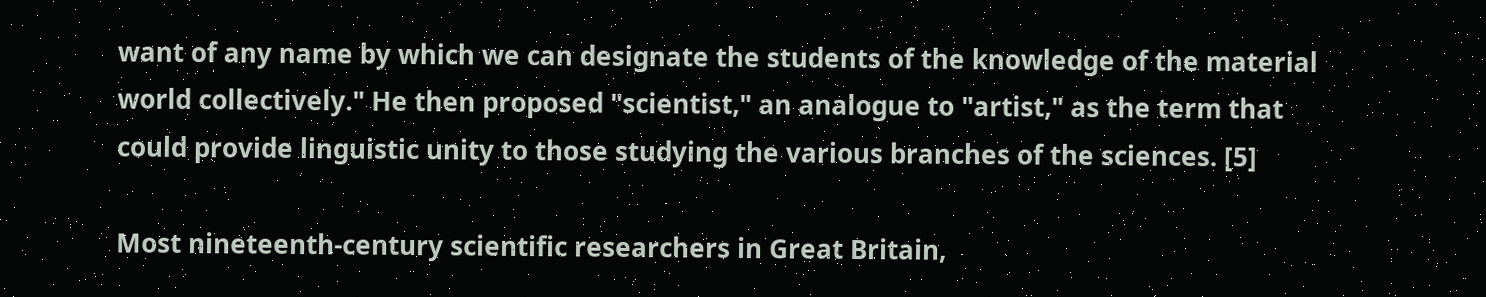want of any name by which we can designate the students of the knowledge of the material world collectively." He then proposed "scientist," an analogue to "artist," as the term that could provide linguistic unity to those studying the various branches of the sciences. [5]

Most nineteenth-century scientific researchers in Great Britain,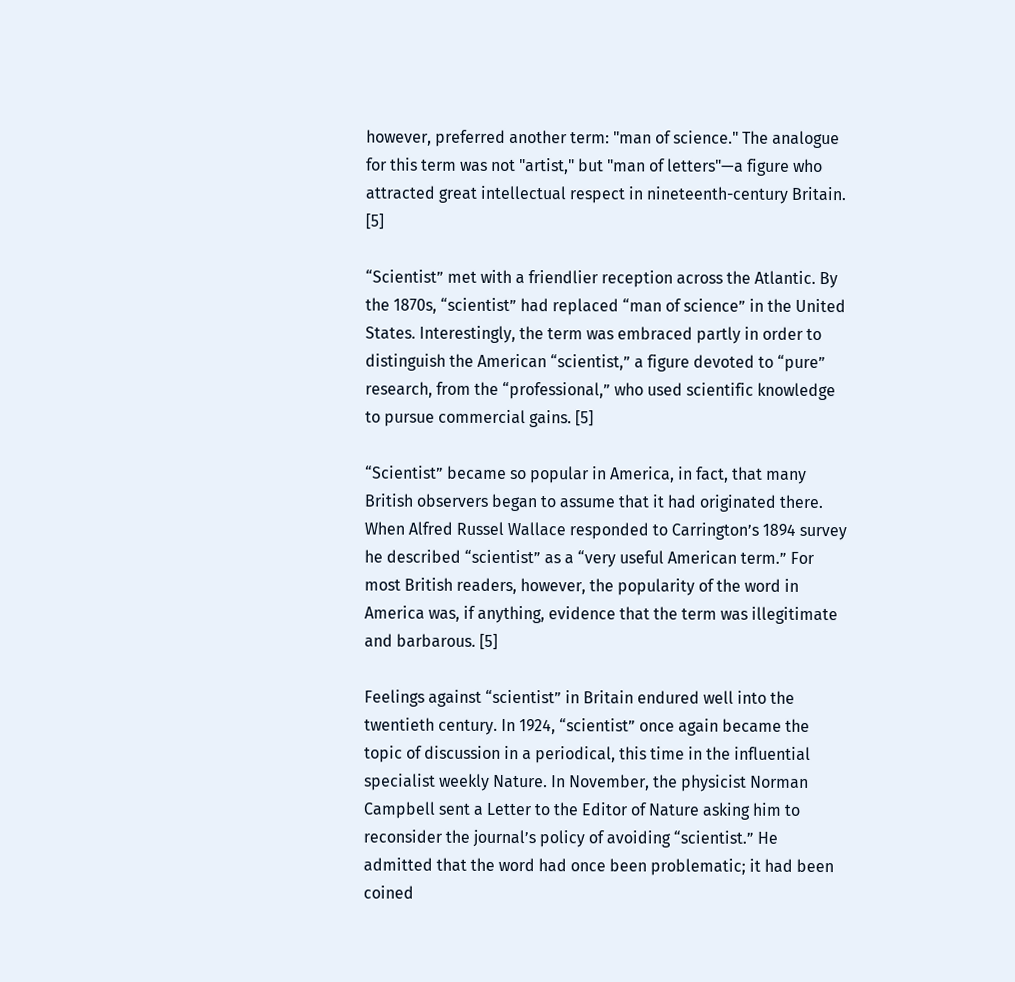however, preferred another term: "man of science." The analogue for this term was not "artist," but "man of letters"—a figure who attracted great intellectual respect in nineteenth-century Britain. [5]

“Scientist” met with a friendlier reception across the Atlantic. By the 1870s, “scientist” had replaced “man of science” in the United States. Interestingly, the term was embraced partly in order to distinguish the American “scientist,” a figure devoted to “pure” research, from the “professional,” who used scientific knowledge to pursue commercial gains. [5]

“Scientist” became so popular in America, in fact, that many British observers began to assume that it had originated there. When Alfred Russel Wallace responded to Carrington’s 1894 survey he described “scientist” as a “very useful American term.” For most British readers, however, the popularity of the word in America was, if anything, evidence that the term was illegitimate and barbarous. [5]

Feelings against “scientist” in Britain endured well into the twentieth century. In 1924, “scientist” once again became the topic of discussion in a periodical, this time in the influential specialist weekly Nature. In November, the physicist Norman Campbell sent a Letter to the Editor of Nature asking him to reconsider the journal’s policy of avoiding “scientist.” He admitted that the word had once been problematic; it had been coined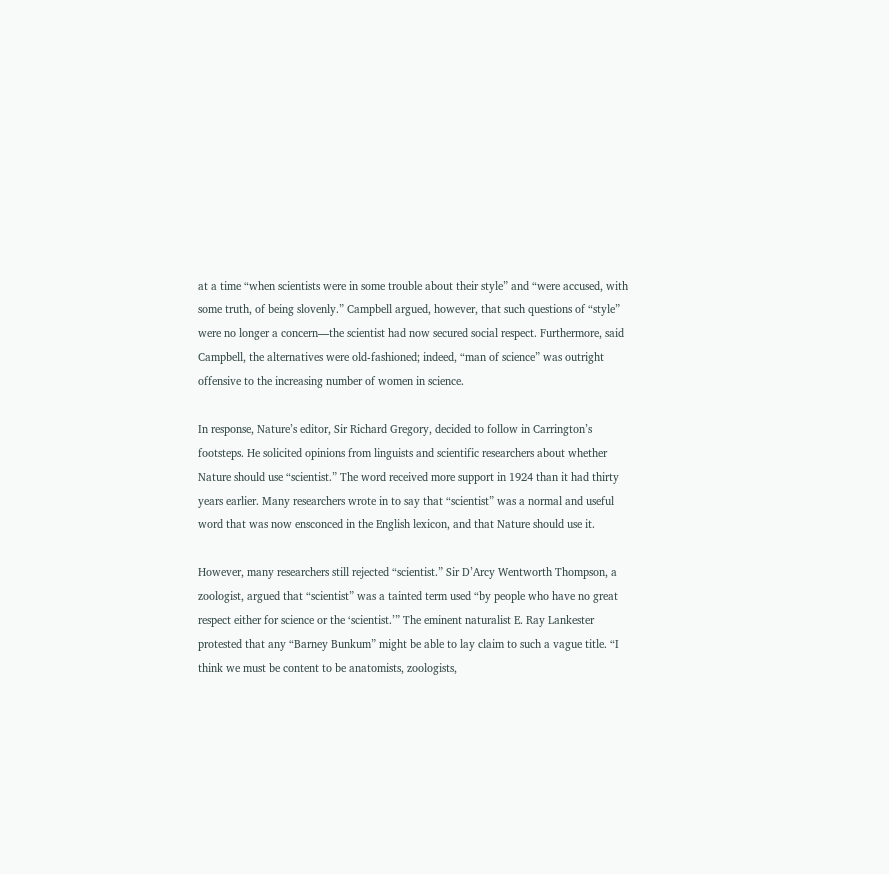at a time “when scientists were in some trouble about their style” and “were accused, with some truth, of being slovenly.” Campbell argued, however, that such questions of “style” were no longer a concern—the scientist had now secured social respect. Furthermore, said Campbell, the alternatives were old-fashioned; indeed, “man of science” was outright offensive to the increasing number of women in science.

In response, Nature’s editor, Sir Richard Gregory, decided to follow in Carrington’s footsteps. He solicited opinions from linguists and scientific researchers about whether Nature should use “scientist.” The word received more support in 1924 than it had thirty years earlier. Many researchers wrote in to say that “scientist” was a normal and useful word that was now ensconced in the English lexicon, and that Nature should use it.

However, many researchers still rejected “scientist.” Sir D’Arcy Wentworth Thompson, a zoologist, argued that “scientist” was a tainted term used “by people who have no great respect either for science or the ‘scientist.’” The eminent naturalist E. Ray Lankester protested that any “Barney Bunkum” might be able to lay claim to such a vague title. “I think we must be content to be anatomists, zoologists,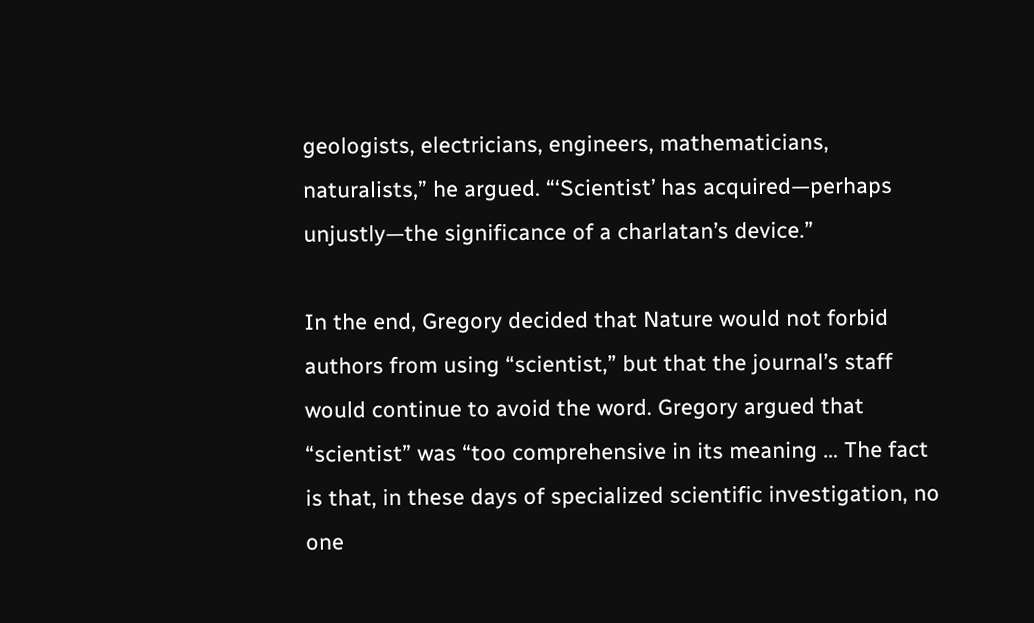geologists, electricians, engineers, mathematicians, naturalists,” he argued. “‘Scientist’ has acquired—perhaps unjustly—the significance of a charlatan’s device.”

In the end, Gregory decided that Nature would not forbid authors from using “scientist,” but that the journal’s staff would continue to avoid the word. Gregory argued that “scientist” was “too comprehensive in its meaning … The fact is that, in these days of specialized scientific investigation, no one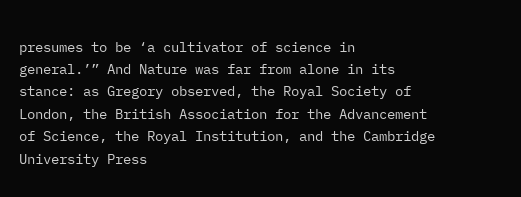presumes to be ‘a cultivator of science in general.’” And Nature was far from alone in its stance: as Gregory observed, the Royal Society of London, the British Association for the Advancement of Science, the Royal Institution, and the Cambridge University Press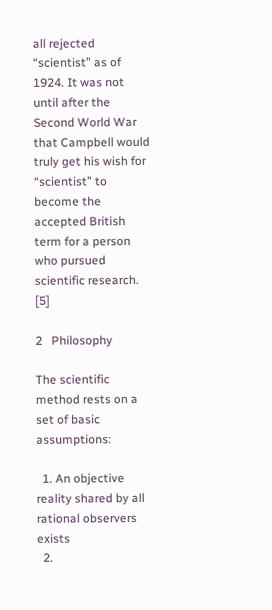all rejected “scientist” as of 1924. It was not until after the Second World War that Campbell would truly get his wish for “scientist” to become the accepted British term for a person who pursued scientific research. [5]

2   Philosophy

The scientific method rests on a set of basic assumptions:

  1. An objective reality shared by all rational observers exists
  2.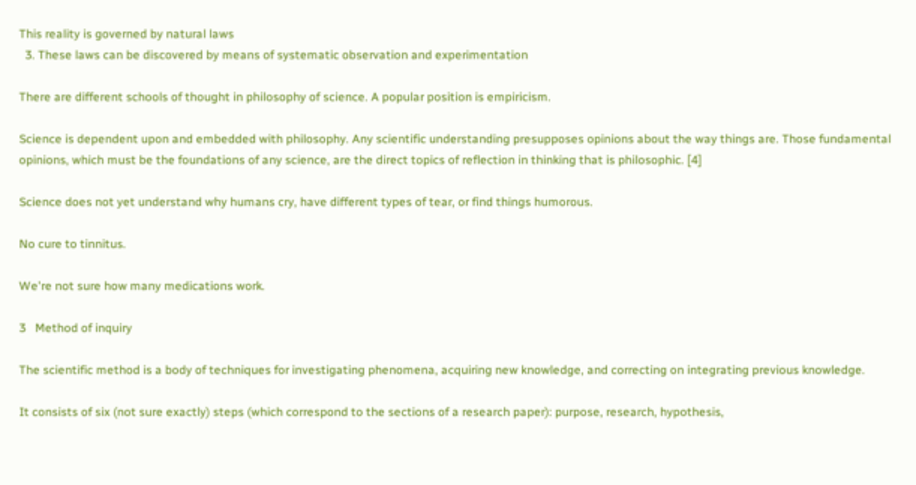This reality is governed by natural laws
  3. These laws can be discovered by means of systematic observation and experimentation

There are different schools of thought in philosophy of science. A popular position is empiricism.

Science is dependent upon and embedded with philosophy. Any scientific understanding presupposes opinions about the way things are. Those fundamental opinions, which must be the foundations of any science, are the direct topics of reflection in thinking that is philosophic. [4]

Science does not yet understand why humans cry, have different types of tear, or find things humorous.

No cure to tinnitus.

We're not sure how many medications work.

3   Method of inquiry

The scientific method is a body of techniques for investigating phenomena, acquiring new knowledge, and correcting on integrating previous knowledge.

It consists of six (not sure exactly) steps (which correspond to the sections of a research paper): purpose, research, hypothesis,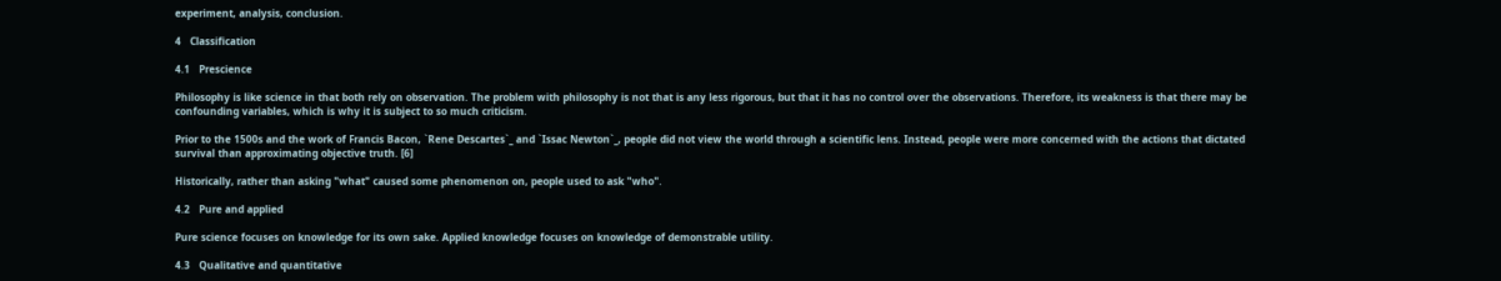experiment, analysis, conclusion.

4   Classification

4.1   Prescience

Philosophy is like science in that both rely on observation. The problem with philosophy is not that is any less rigorous, but that it has no control over the observations. Therefore, its weakness is that there may be confounding variables, which is why it is subject to so much criticism.

Prior to the 1500s and the work of Francis Bacon, `Rene Descartes`_ and `Issac Newton`_, people did not view the world through a scientific lens. Instead, people were more concerned with the actions that dictated survival than approximating objective truth. [6]

Historically, rather than asking "what" caused some phenomenon on, people used to ask "who".

4.2   Pure and applied

Pure science focuses on knowledge for its own sake. Applied knowledge focuses on knowledge of demonstrable utility.

4.3   Qualitative and quantitative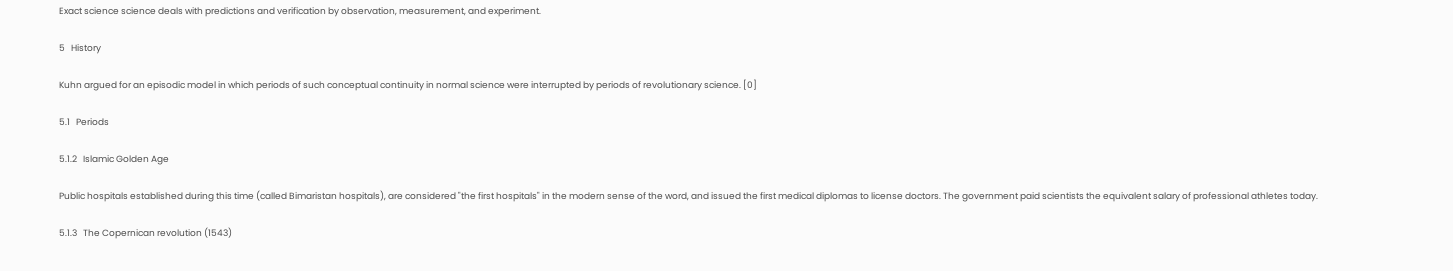Exact science science deals with predictions and verification by observation, measurement, and experiment.

5   History

Kuhn argued for an episodic model in which periods of such conceptual continuity in normal science were interrupted by periods of revolutionary science. [0]

5.1   Periods

5.1.2   Islamic Golden Age

Public hospitals established during this time (called Bimaristan hospitals), are considered "the first hospitals" in the modern sense of the word, and issued the first medical diplomas to license doctors. The government paid scientists the equivalent salary of professional athletes today.

5.1.3   The Copernican revolution (1543)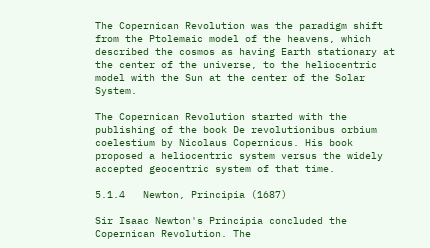The Copernican Revolution was the paradigm shift from the Ptolemaic model of the heavens, which described the cosmos as having Earth stationary at the center of the universe, to the heliocentric model with the Sun at the center of the Solar System.

The Copernican Revolution started with the publishing of the book De revolutionibus orbium coelestium by Nicolaus Copernicus. His book proposed a heliocentric system versus the widely accepted geocentric system of that time.

5.1.4   Newton, Principia (1687)

Sir Isaac Newton's Principia concluded the Copernican Revolution. The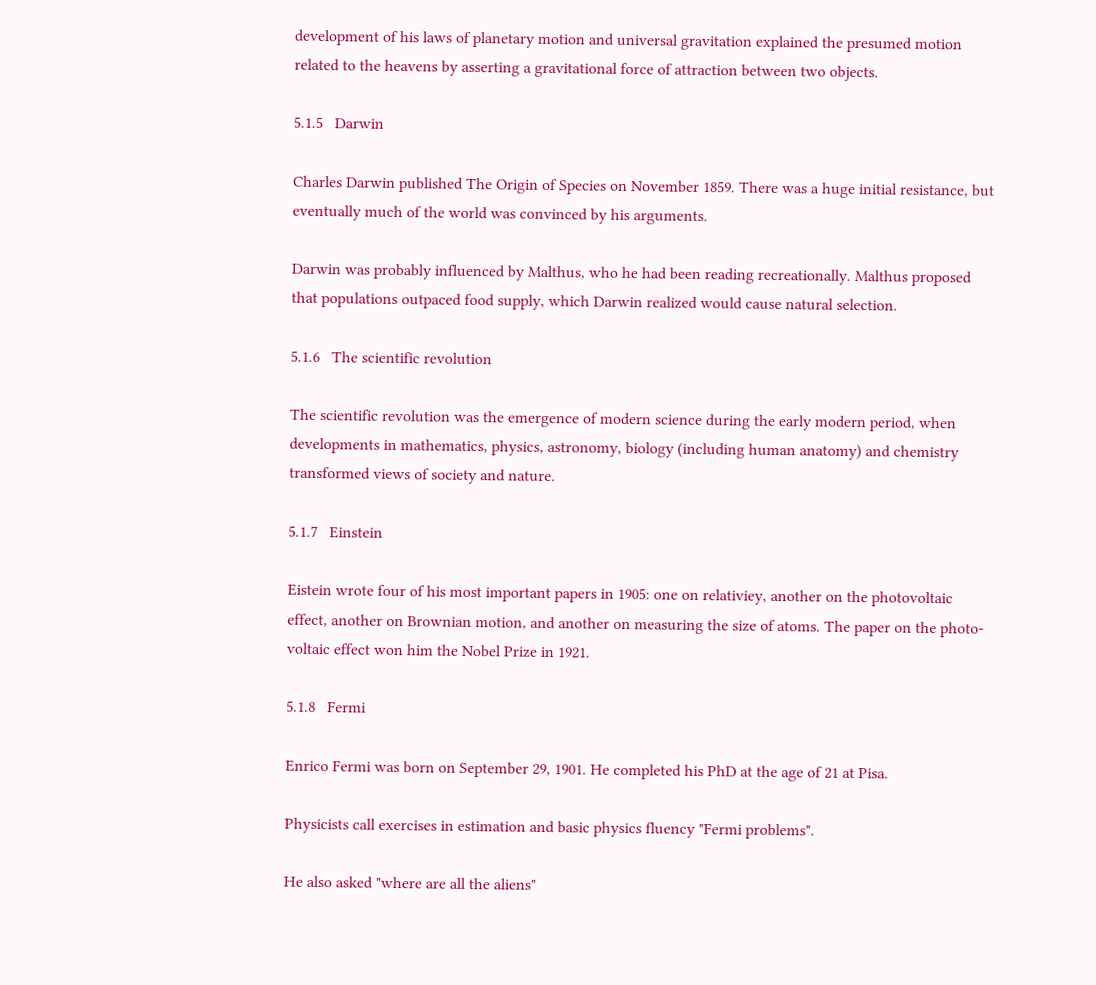development of his laws of planetary motion and universal gravitation explained the presumed motion related to the heavens by asserting a gravitational force of attraction between two objects.

5.1.5   Darwin

Charles Darwin published The Origin of Species on November 1859. There was a huge initial resistance, but eventually much of the world was convinced by his arguments.

Darwin was probably influenced by Malthus, who he had been reading recreationally. Malthus proposed that populations outpaced food supply, which Darwin realized would cause natural selection.

5.1.6   The scientific revolution

The scientific revolution was the emergence of modern science during the early modern period, when developments in mathematics, physics, astronomy, biology (including human anatomy) and chemistry transformed views of society and nature.

5.1.7   Einstein

Eistein wrote four of his most important papers in 1905: one on relativiey, another on the photovoltaic effect, another on Brownian motion, and another on measuring the size of atoms. The paper on the photo-voltaic effect won him the Nobel Prize in 1921.

5.1.8   Fermi

Enrico Fermi was born on September 29, 1901. He completed his PhD at the age of 21 at Pisa.

Physicists call exercises in estimation and basic physics fluency "Fermi problems".

He also asked "where are all the aliens"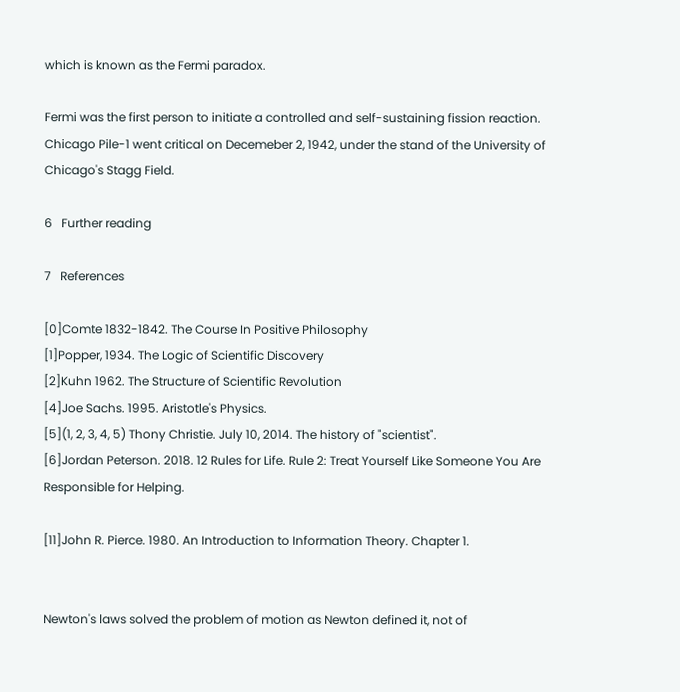which is known as the Fermi paradox.

Fermi was the first person to initiate a controlled and self-sustaining fission reaction. Chicago Pile-1 went critical on Decemeber 2, 1942, under the stand of the University of Chicago's Stagg Field.

6   Further reading

7   References

[0]Comte 1832-1842. The Course In Positive Philosophy
[1]Popper, 1934. The Logic of Scientific Discovery
[2]Kuhn 1962. The Structure of Scientific Revolution
[4]Joe Sachs. 1995. Aristotle's Physics.
[5](1, 2, 3, 4, 5) Thony Christie. July 10, 2014. The history of "scientist".
[6]Jordan Peterson. 2018. 12 Rules for Life. Rule 2: Treat Yourself Like Someone You Are Responsible for Helping.

[11]John R. Pierce. 1980. An Introduction to Information Theory. Chapter 1.


Newton's laws solved the problem of motion as Newton defined it, not of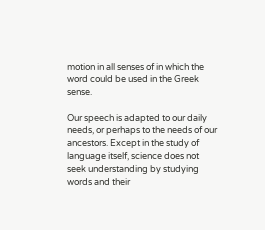motion in all senses of in which the word could be used in the Greek sense.

Our speech is adapted to our daily needs, or perhaps to the needs of our ancestors. Except in the study of language itself, science does not seek understanding by studying words and their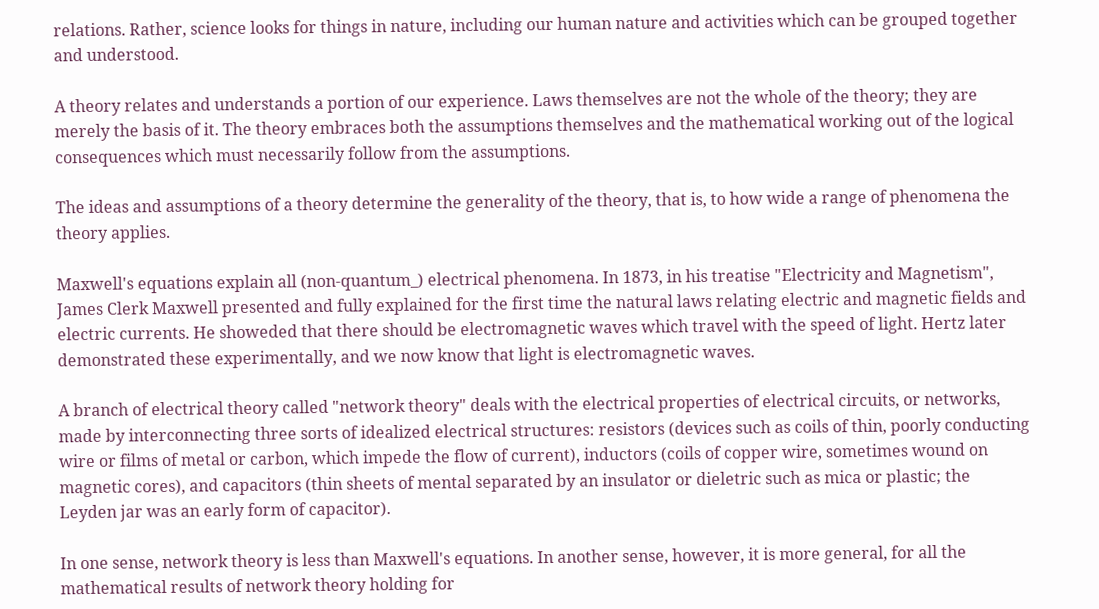relations. Rather, science looks for things in nature, including our human nature and activities which can be grouped together and understood.

A theory relates and understands a portion of our experience. Laws themselves are not the whole of the theory; they are merely the basis of it. The theory embraces both the assumptions themselves and the mathematical working out of the logical consequences which must necessarily follow from the assumptions.

The ideas and assumptions of a theory determine the generality of the theory, that is, to how wide a range of phenomena the theory applies.

Maxwell's equations explain all (non-quantum_) electrical phenomena. In 1873, in his treatise "Electricity and Magnetism", James Clerk Maxwell presented and fully explained for the first time the natural laws relating electric and magnetic fields and electric currents. He showeded that there should be electromagnetic waves which travel with the speed of light. Hertz later demonstrated these experimentally, and we now know that light is electromagnetic waves.

A branch of electrical theory called "network theory" deals with the electrical properties of electrical circuits, or networks, made by interconnecting three sorts of idealized electrical structures: resistors (devices such as coils of thin, poorly conducting wire or films of metal or carbon, which impede the flow of current), inductors (coils of copper wire, sometimes wound on magnetic cores), and capacitors (thin sheets of mental separated by an insulator or dieletric such as mica or plastic; the Leyden jar was an early form of capacitor).

In one sense, network theory is less than Maxwell's equations. In another sense, however, it is more general, for all the mathematical results of network theory holding for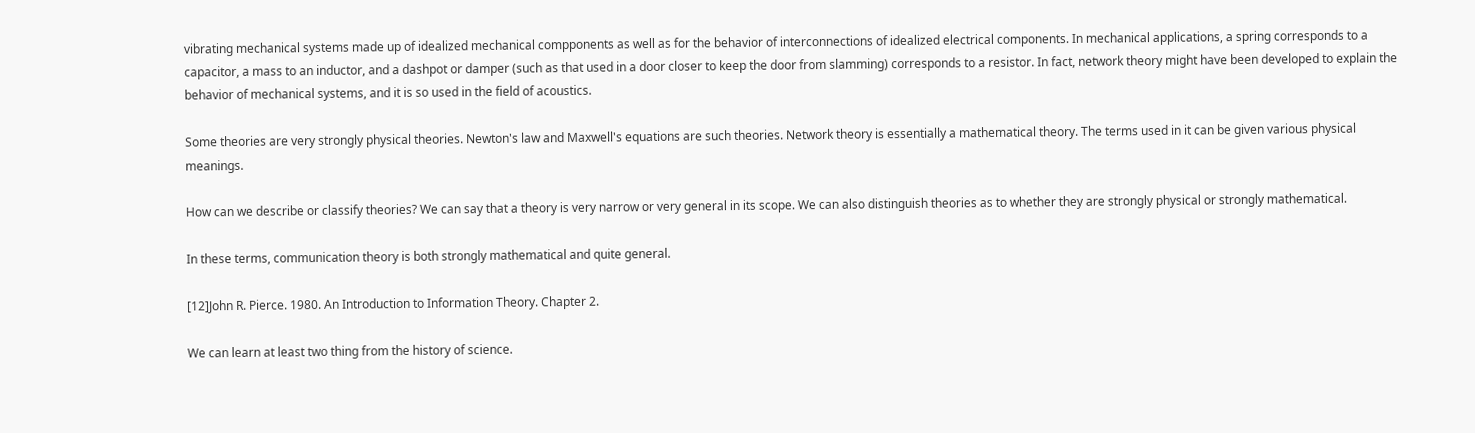vibrating mechanical systems made up of idealized mechanical compponents as well as for the behavior of interconnections of idealized electrical components. In mechanical applications, a spring corresponds to a capacitor, a mass to an inductor, and a dashpot or damper (such as that used in a door closer to keep the door from slamming) corresponds to a resistor. In fact, network theory might have been developed to explain the behavior of mechanical systems, and it is so used in the field of acoustics.

Some theories are very strongly physical theories. Newton's law and Maxwell's equations are such theories. Network theory is essentially a mathematical theory. The terms used in it can be given various physical meanings.

How can we describe or classify theories? We can say that a theory is very narrow or very general in its scope. We can also distinguish theories as to whether they are strongly physical or strongly mathematical.

In these terms, communication theory is both strongly mathematical and quite general.

[12]John R. Pierce. 1980. An Introduction to Information Theory. Chapter 2.

We can learn at least two thing from the history of science.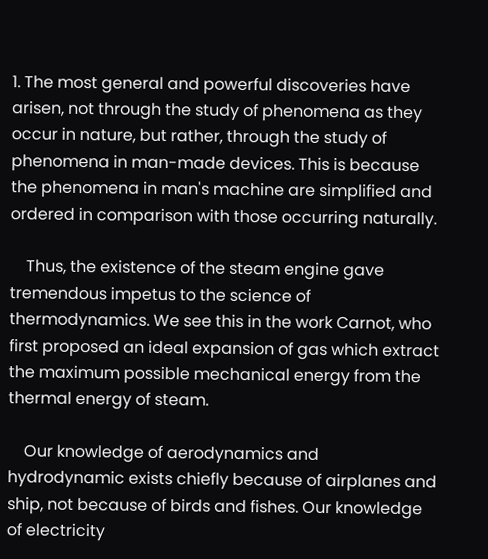1. The most general and powerful discoveries have arisen, not through the study of phenomena as they occur in nature, but rather, through the study of phenomena in man-made devices. This is because the phenomena in man's machine are simplified and ordered in comparison with those occurring naturally.

    Thus, the existence of the steam engine gave tremendous impetus to the science of thermodynamics. We see this in the work Carnot, who first proposed an ideal expansion of gas which extract the maximum possible mechanical energy from the thermal energy of steam.

    Our knowledge of aerodynamics and hydrodynamic exists chiefly because of airplanes and ship, not because of birds and fishes. Our knowledge of electricity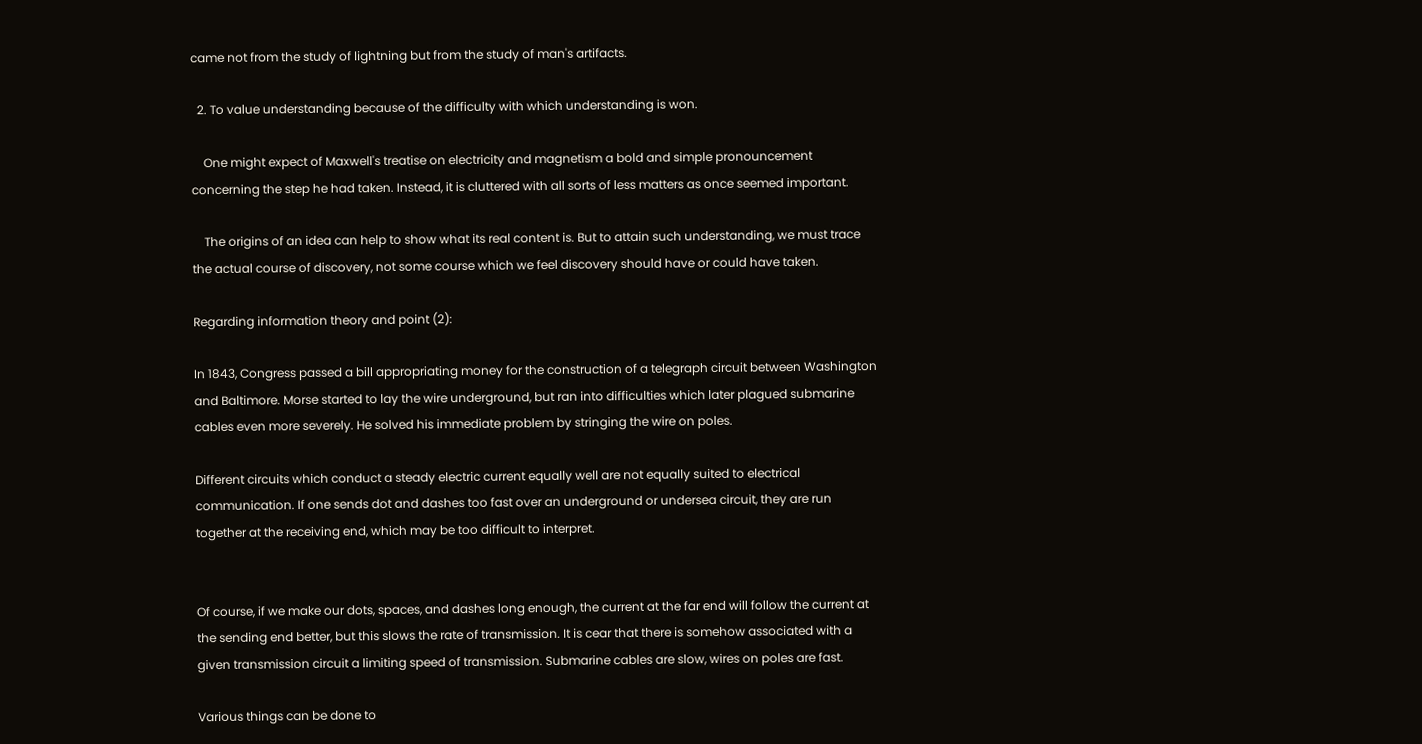came not from the study of lightning but from the study of man's artifacts.

  2. To value understanding because of the difficulty with which understanding is won.

    One might expect of Maxwell's treatise on electricity and magnetism a bold and simple pronouncement concerning the step he had taken. Instead, it is cluttered with all sorts of less matters as once seemed important.

    The origins of an idea can help to show what its real content is. But to attain such understanding, we must trace the actual course of discovery, not some course which we feel discovery should have or could have taken.

Regarding information theory and point (2):

In 1843, Congress passed a bill appropriating money for the construction of a telegraph circuit between Washington and Baltimore. Morse started to lay the wire underground, but ran into difficulties which later plagued submarine cables even more severely. He solved his immediate problem by stringing the wire on poles.

Different circuits which conduct a steady electric current equally well are not equally suited to electrical communication. If one sends dot and dashes too fast over an underground or undersea circuit, they are run together at the receiving end, which may be too difficult to interpret.


Of course, if we make our dots, spaces, and dashes long enough, the current at the far end will follow the current at the sending end better, but this slows the rate of transmission. It is cear that there is somehow associated with a given transmission circuit a limiting speed of transmission. Submarine cables are slow, wires on poles are fast.

Various things can be done to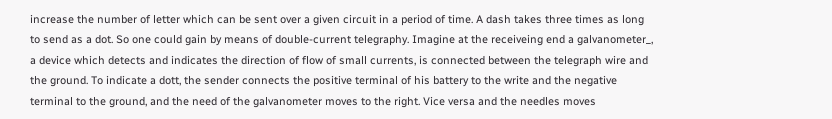increase the number of letter which can be sent over a given circuit in a period of time. A dash takes three times as long to send as a dot. So one could gain by means of double-current telegraphy. Imagine at the receiveing end a galvanometer_, a device which detects and indicates the direction of flow of small currents, is connected between the telegraph wire and the ground. To indicate a dott, the sender connects the positive terminal of his battery to the write and the negative terminal to the ground, and the need of the galvanometer moves to the right. Vice versa and the needles moves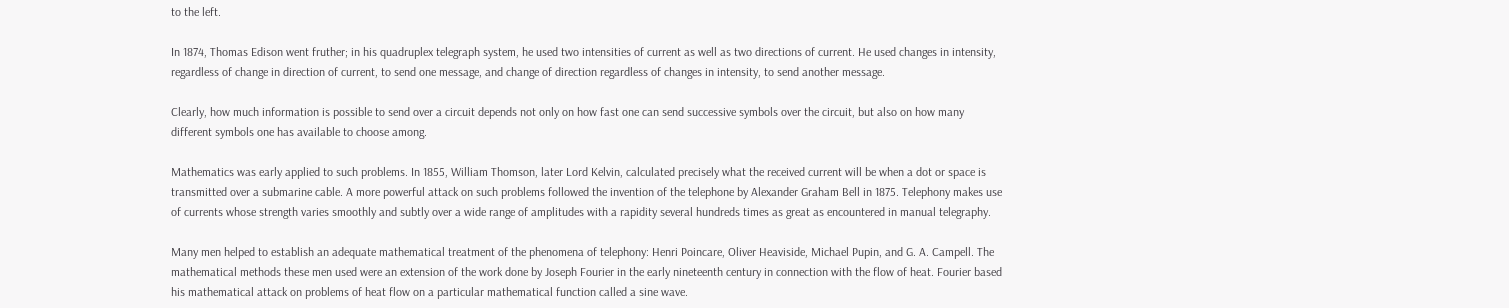to the left.

In 1874, Thomas Edison went fruther; in his quadruplex telegraph system, he used two intensities of current as well as two directions of current. He used changes in intensity, regardless of change in direction of current, to send one message, and change of direction regardless of changes in intensity, to send another message.

Clearly, how much information is possible to send over a circuit depends not only on how fast one can send successive symbols over the circuit, but also on how many different symbols one has available to choose among.

Mathematics was early applied to such problems. In 1855, William Thomson, later Lord Kelvin, calculated precisely what the received current will be when a dot or space is transmitted over a submarine cable. A more powerful attack on such problems followed the invention of the telephone by Alexander Graham Bell in 1875. Telephony makes use of currents whose strength varies smoothly and subtly over a wide range of amplitudes with a rapidity several hundreds times as great as encountered in manual telegraphy.

Many men helped to establish an adequate mathematical treatment of the phenomena of telephony: Henri Poincare, Oliver Heaviside, Michael Pupin, and G. A. Campell. The mathematical methods these men used were an extension of the work done by Joseph Fourier in the early nineteenth century in connection with the flow of heat. Fourier based his mathematical attack on problems of heat flow on a particular mathematical function called a sine wave.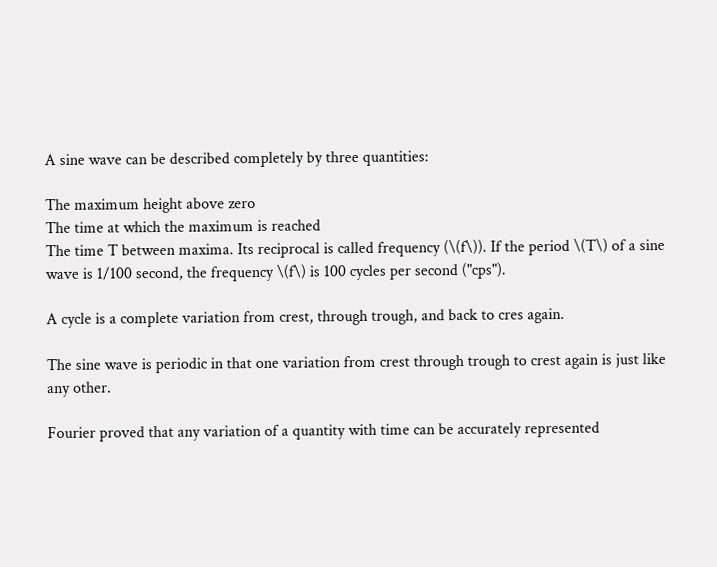A sine wave can be described completely by three quantities:

The maximum height above zero
The time at which the maximum is reached
The time T between maxima. Its reciprocal is called frequency (\(f\)). If the period \(T\) of a sine wave is 1/100 second, the frequency \(f\) is 100 cycles per second ("cps").

A cycle is a complete variation from crest, through trough, and back to cres again.

The sine wave is periodic in that one variation from crest through trough to crest again is just like any other.

Fourier proved that any variation of a quantity with time can be accurately represented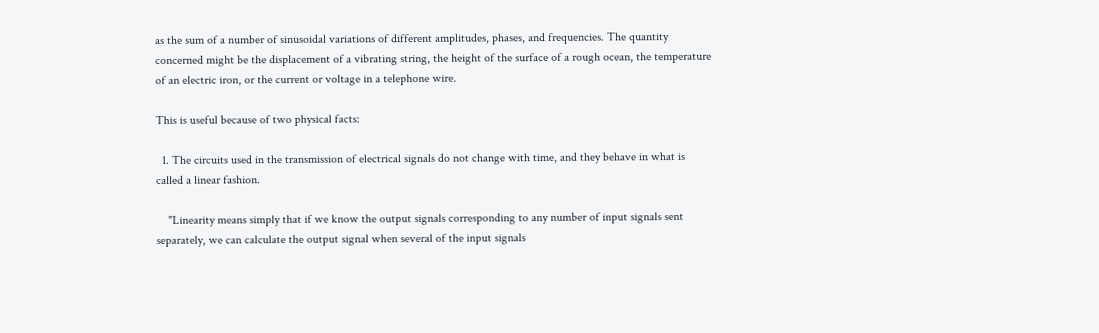as the sum of a number of sinusoidal variations of different amplitudes, phases, and frequencies. The quantity concerned might be the displacement of a vibrating string, the height of the surface of a rough ocean, the temperature of an electric iron, or the current or voltage in a telephone wire.

This is useful because of two physical facts:

  1. The circuits used in the transmission of electrical signals do not change with time, and they behave in what is called a linear fashion.

    "Linearity means simply that if we know the output signals corresponding to any number of input signals sent separately, we can calculate the output signal when several of the input signals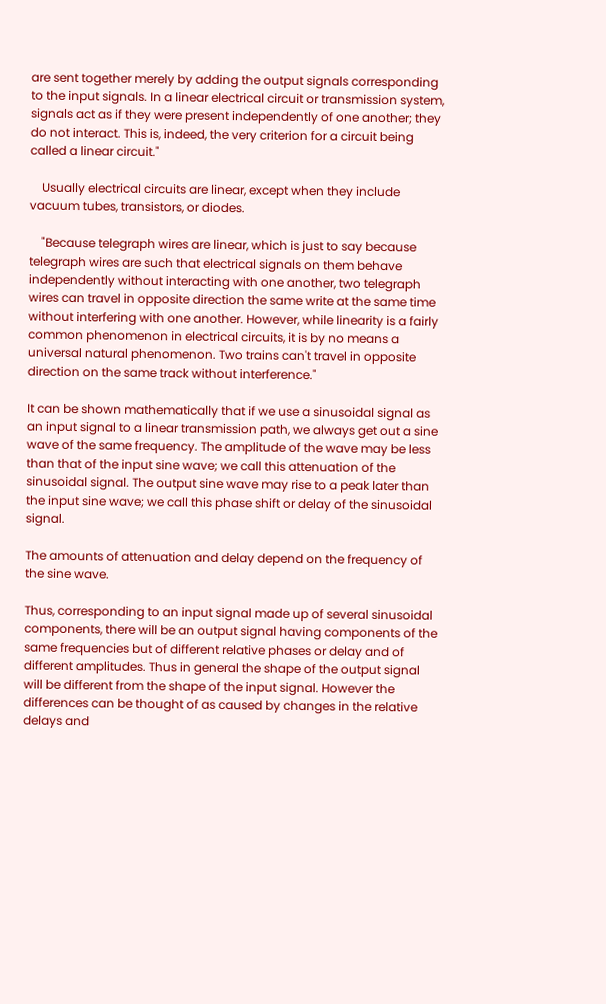are sent together merely by adding the output signals corresponding to the input signals. In a linear electrical circuit or transmission system, signals act as if they were present independently of one another; they do not interact. This is, indeed, the very criterion for a circuit being called a linear circuit."

    Usually electrical circuits are linear, except when they include vacuum tubes, transistors, or diodes.

    "Because telegraph wires are linear, which is just to say because telegraph wires are such that electrical signals on them behave independently without interacting with one another, two telegraph wires can travel in opposite direction the same write at the same time without interfering with one another. However, while linearity is a fairly common phenomenon in electrical circuits, it is by no means a universal natural phenomenon. Two trains can't travel in opposite direction on the same track without interference."

It can be shown mathematically that if we use a sinusoidal signal as an input signal to a linear transmission path, we always get out a sine wave of the same frequency. The amplitude of the wave may be less than that of the input sine wave; we call this attenuation of the sinusoidal signal. The output sine wave may rise to a peak later than the input sine wave; we call this phase shift or delay of the sinusoidal signal.

The amounts of attenuation and delay depend on the frequency of the sine wave.

Thus, corresponding to an input signal made up of several sinusoidal components, there will be an output signal having components of the same frequencies but of different relative phases or delay and of different amplitudes. Thus in general the shape of the output signal will be different from the shape of the input signal. However the differences can be thought of as caused by changes in the relative delays and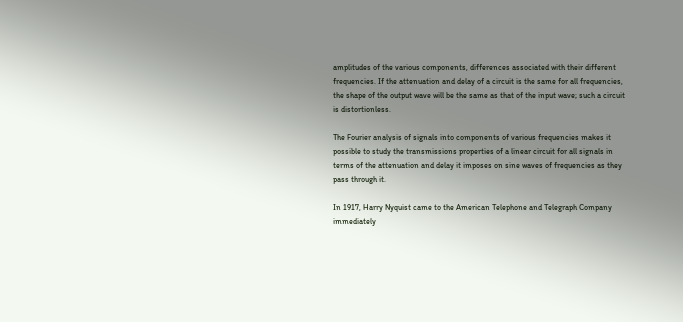amplitudes of the various components, differences associated with their different frequencies. If the attenuation and delay of a circuit is the same for all frequencies, the shape of the output wave will be the same as that of the input wave; such a circuit is distortionless.

The Fourier analysis of signals into components of various frequencies makes it possible to study the transmissions properties of a linear circuit for all signals in terms of the attenuation and delay it imposes on sine waves of frequencies as they pass through it.

In 1917, Harry Nyquist came to the American Telephone and Telegraph Company immediately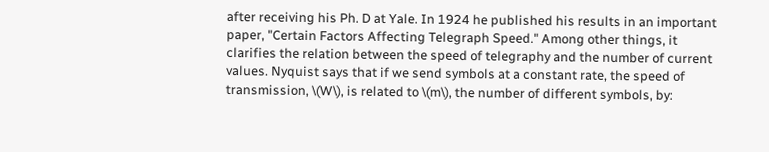after receiving his Ph. D at Yale. In 1924 he published his results in an important paper, "Certain Factors Affecting Telegraph Speed." Among other things, it clarifies the relation between the speed of telegraphy and the number of current values. Nyquist says that if we send symbols at a constant rate, the speed of transmission, \(W\), is related to \(m\), the number of different symbols, by: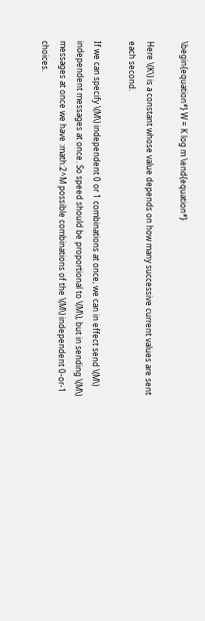\begin{equation*} W = K log m \end{equation*}

Here \(K\) is a constant whose value depends on how many successive current values are sent each second.

If we can specify \(M\) independent 0 or 1 combinations at once, we can in effect send \(M\) independent messages at once. So speed should be proportional to \(M\), but in sending \(M\) messages at once we have :math:2^M possible combinations of the \(M\) independent 0-or-1 choices.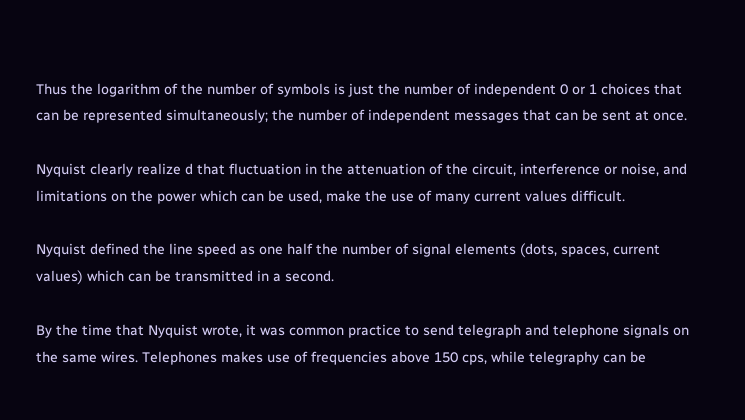Thus the logarithm of the number of symbols is just the number of independent 0 or 1 choices that can be represented simultaneously; the number of independent messages that can be sent at once.

Nyquist clearly realize d that fluctuation in the attenuation of the circuit, interference or noise, and limitations on the power which can be used, make the use of many current values difficult.

Nyquist defined the line speed as one half the number of signal elements (dots, spaces, current values) which can be transmitted in a second.

By the time that Nyquist wrote, it was common practice to send telegraph and telephone signals on the same wires. Telephones makes use of frequencies above 150 cps, while telegraphy can be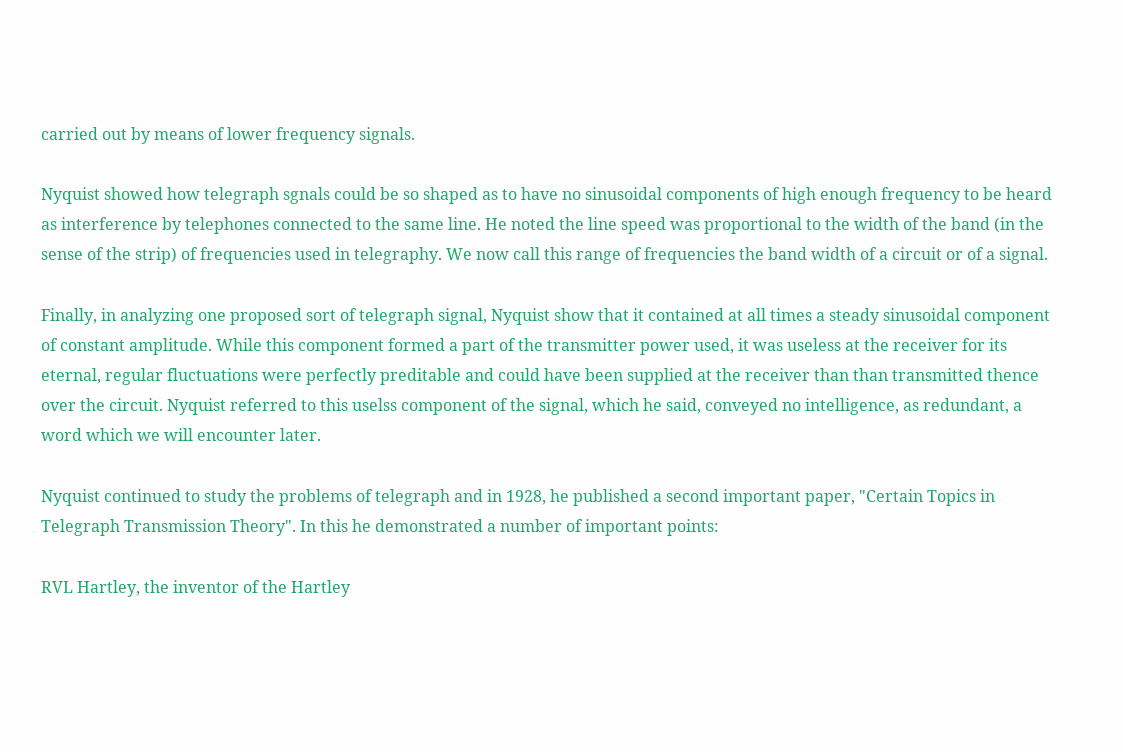carried out by means of lower frequency signals.

Nyquist showed how telegraph sgnals could be so shaped as to have no sinusoidal components of high enough frequency to be heard as interference by telephones connected to the same line. He noted the line speed was proportional to the width of the band (in the sense of the strip) of frequencies used in telegraphy. We now call this range of frequencies the band width of a circuit or of a signal.

Finally, in analyzing one proposed sort of telegraph signal, Nyquist show that it contained at all times a steady sinusoidal component of constant amplitude. While this component formed a part of the transmitter power used, it was useless at the receiver for its eternal, regular fluctuations were perfectly preditable and could have been supplied at the receiver than than transmitted thence over the circuit. Nyquist referred to this uselss component of the signal, which he said, conveyed no intelligence, as redundant, a word which we will encounter later.

Nyquist continued to study the problems of telegraph and in 1928, he published a second important paper, "Certain Topics in Telegraph Transmission Theory". In this he demonstrated a number of important points:

RVL Hartley, the inventor of the Hartley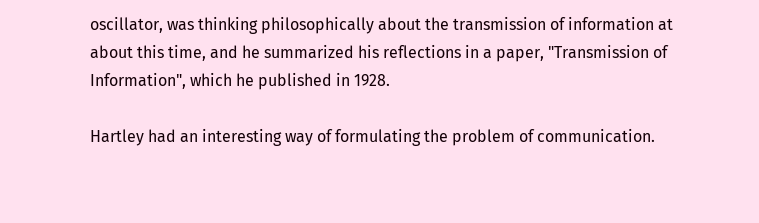oscillator, was thinking philosophically about the transmission of information at about this time, and he summarized his reflections in a paper, "Transmission of Information", which he published in 1928.

Hartley had an interesting way of formulating the problem of communication.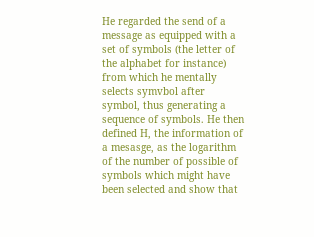He regarded the send of a message as equipped with a set of symbols (the letter of the alphabet for instance) from which he mentally selects symvbol after symbol, thus generating a sequence of symbols. He then defined H, the information of a mesasge, as the logarithm of the number of possible of symbols which might have been selected and show that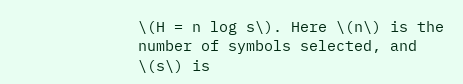\(H = n log s\). Here \(n\) is the number of symbols selected, and \(s\) is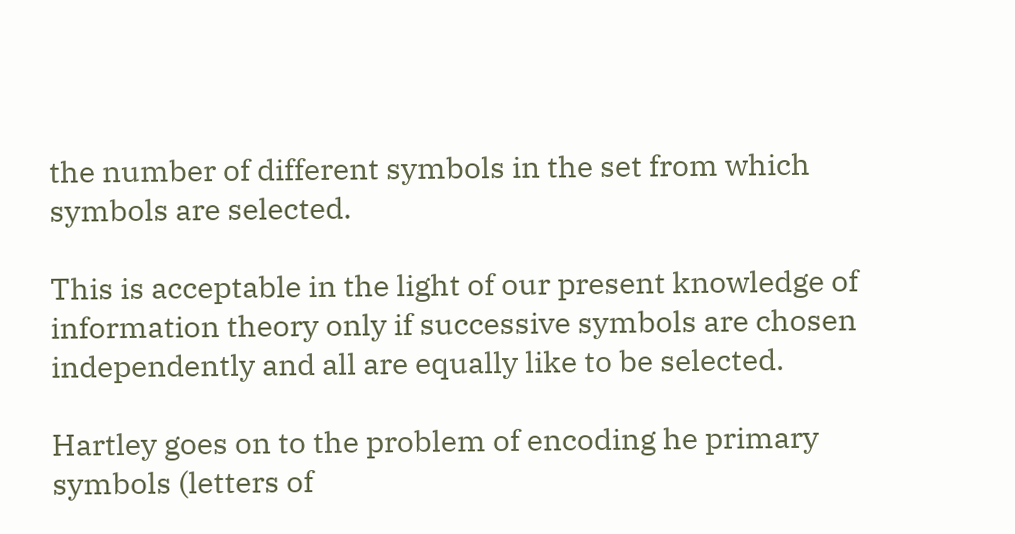the number of different symbols in the set from which symbols are selected.

This is acceptable in the light of our present knowledge of information theory only if successive symbols are chosen independently and all are equally like to be selected.

Hartley goes on to the problem of encoding he primary symbols (letters of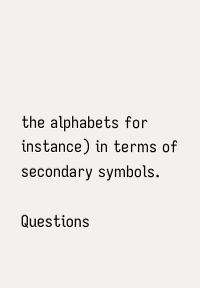the alphabets for instance) in terms of secondary symbols.

Questions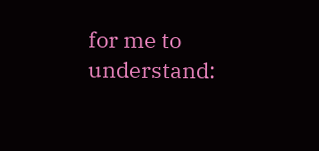for me to understand: